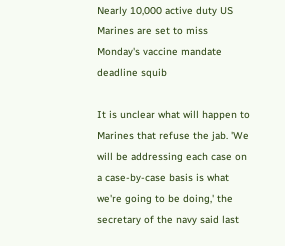Nearly 10,000 active duty US Marines are set to miss Monday's vaccine mandate deadline squib

It is unclear what will happen to Marines that refuse the jab. 'We will be addressing each case on a case-by-case basis is what we're going to be doing,' the secretary of the navy said last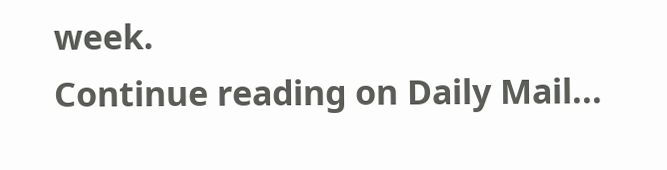week.
Continue reading on Daily Mail...